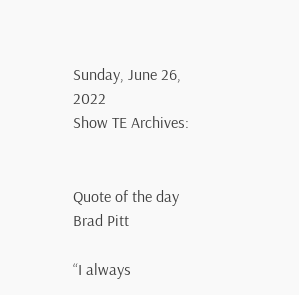Sunday, June 26, 2022
Show TE Archives:


Quote of the day
Brad Pitt

“I always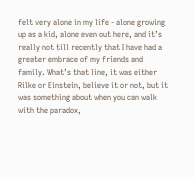felt very alone in my life - alone growing up as a kid, alone even out here, and it’s really not till recently that I have had a greater embrace of my friends and family. What’s that line, it was either Rilke or Einstein, believe it or not, but it was something about when you can walk with the paradox,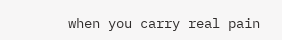when you carry real pain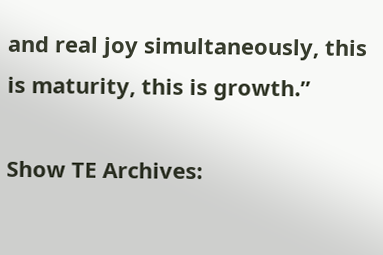and real joy simultaneously, this is maturity, this is growth.”

Show TE Archives: